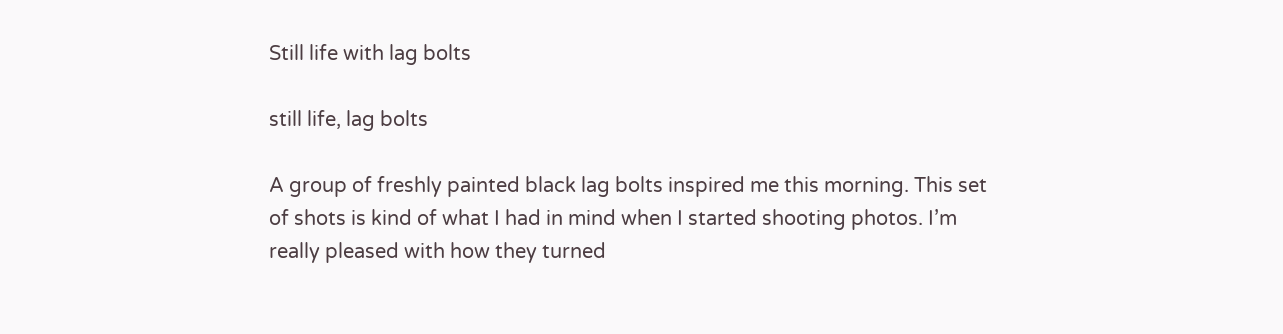Still life with lag bolts

still life, lag bolts

A group of freshly painted black lag bolts inspired me this morning. This set of shots is kind of what I had in mind when I started shooting photos. I’m really pleased with how they turned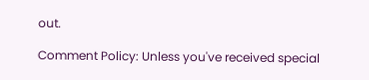out.

Comment Policy: Unless you've received special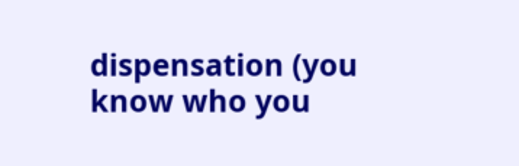dispensation (you know who you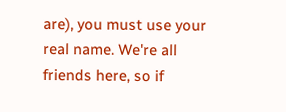are), you must use your real name. We're all friends here, so if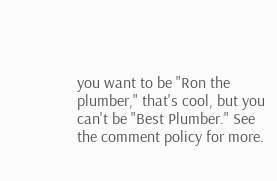you want to be "Ron the plumber," that's cool, but you can't be "Best Plumber." See the comment policy for more.